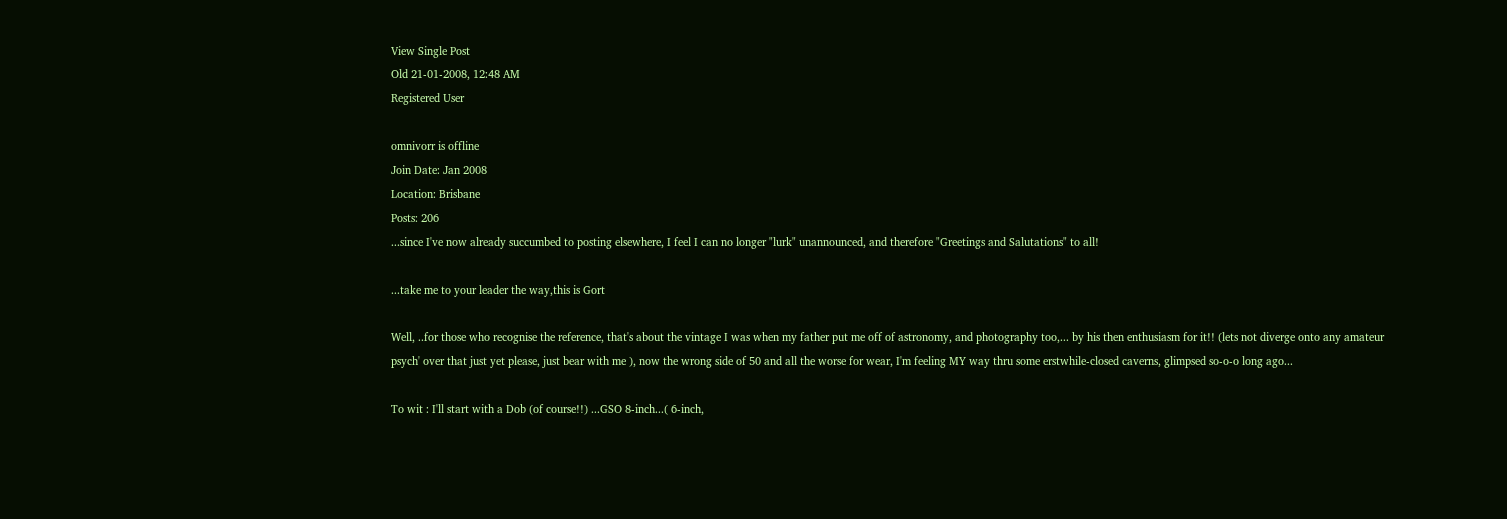View Single Post
Old 21-01-2008, 12:48 AM
Registered User

omnivorr is offline
Join Date: Jan 2008
Location: Brisbane
Posts: 206
...since I've now already succumbed to posting elsewhere, I feel I can no longer "lurk" unannounced, and therefore "Greetings and Salutations" to all!

...take me to your leader the way,this is Gort

Well, ..for those who recognise the reference, that's about the vintage I was when my father put me off of astronomy, and photography too,... by his then enthusiasm for it!! (lets not diverge onto any amateur psych' over that just yet please, just bear with me ), now the wrong side of 50 and all the worse for wear, I'm feeling MY way thru some erstwhile-closed caverns, glimpsed so-o-o long ago...

To wit : I'll start with a Dob (of course!!) ...GSO 8-inch...( 6-inch,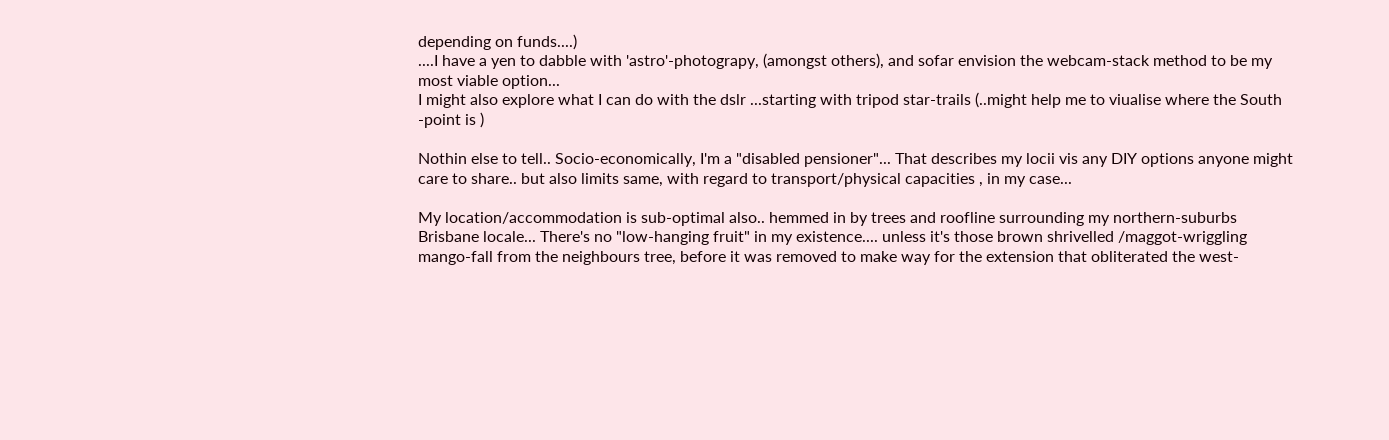depending on funds....)
....I have a yen to dabble with 'astro'-photograpy, (amongst others), and sofar envision the webcam-stack method to be my most viable option...
I might also explore what I can do with the dslr ...starting with tripod star-trails (..might help me to viualise where the South -point is )

Nothin else to tell.. Socio-economically, I'm a "disabled pensioner"... That describes my locii vis any DIY options anyone might care to share.. but also limits same, with regard to transport/physical capacities , in my case...

My location/accommodation is sub-optimal also.. hemmed in by trees and roofline surrounding my northern-suburbs Brisbane locale... There's no "low-hanging fruit" in my existence.... unless it's those brown shrivelled /maggot-wriggling mango-fall from the neighbours tree, before it was removed to make way for the extension that obliterated the west-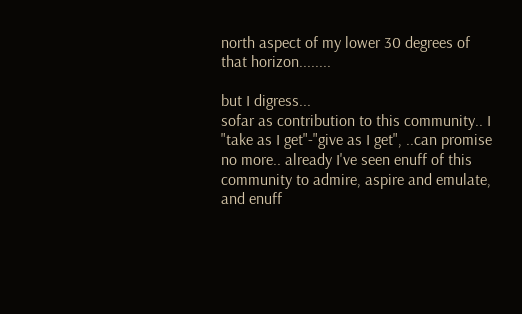north aspect of my lower 30 degrees of that horizon........

but I digress...
sofar as contribution to this community.. I "take as I get"-"give as I get", ..can promise no more.. already I've seen enuff of this community to admire, aspire and emulate, and enuff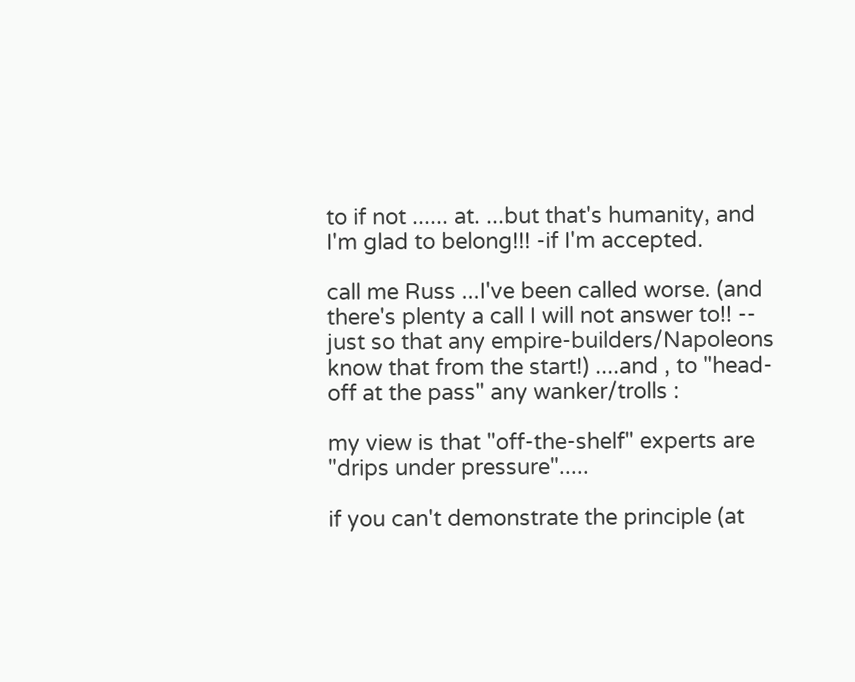to if not ...... at. ...but that's humanity, and I'm glad to belong!!! -if I'm accepted.

call me Russ ...I've been called worse. (and there's plenty a call I will not answer to!! -- just so that any empire-builders/Napoleons know that from the start!) ....and , to "head-off at the pass" any wanker/trolls :

my view is that "off-the-shelf" experts are "drips under pressure".....

if you can't demonstrate the principle (at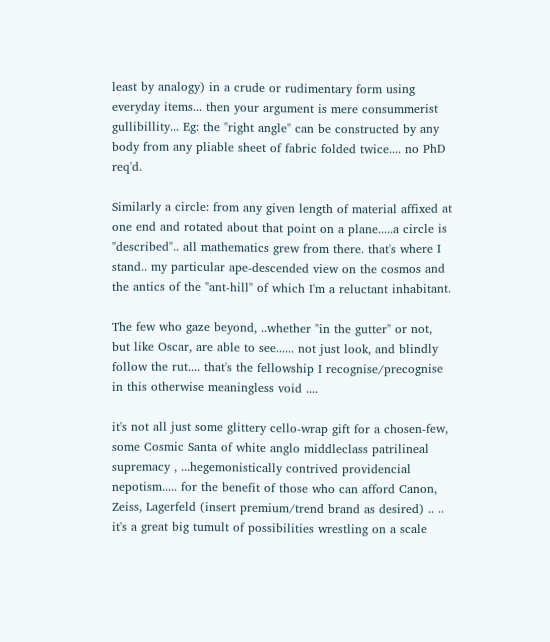least by analogy) in a crude or rudimentary form using everyday items... then your argument is mere consummerist gullibillity... Eg: the "right angle" can be constructed by any body from any pliable sheet of fabric folded twice.... no PhD req'd.

Similarly a circle: from any given length of material affixed at one end and rotated about that point on a plane.....a circle is "described".. all mathematics grew from there. that's where I stand.. my particular ape-descended view on the cosmos and the antics of the "ant-hill" of which I'm a reluctant inhabitant.

The few who gaze beyond, ..whether "in the gutter" or not, but like Oscar, are able to see...... not just look, and blindly follow the rut.... that's the fellowship I recognise/precognise in this otherwise meaningless void ....

it's not all just some glittery cello-wrap gift for a chosen-few, some Cosmic Santa of white anglo middleclass patrilineal supremacy , ...hegemonistically contrived providencial nepotism..... for the benefit of those who can afford Canon, Zeiss, Lagerfeld (insert premium/trend brand as desired) .. .. it's a great big tumult of possibilities wrestling on a scale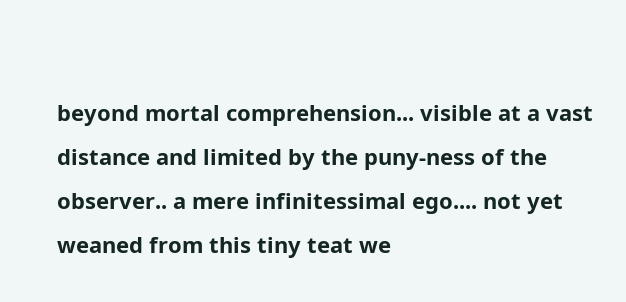beyond mortal comprehension... visible at a vast distance and limited by the puny-ness of the observer.. a mere infinitessimal ego.... not yet weaned from this tiny teat we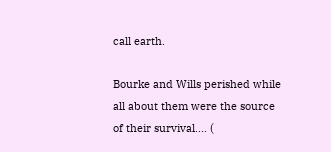call earth.

Bourke and Wills perished while all about them were the source of their survival.... (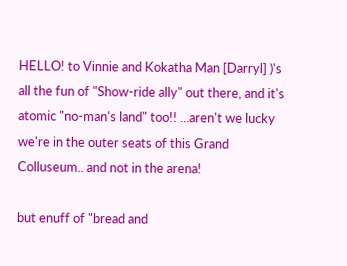HELLO! to Vinnie and Kokatha Man [Darryl] )'s all the fun of "Show-ride ally" out there, and it's atomic "no-man's land" too!! ...aren't we lucky we're in the outer seats of this Grand Colluseum.. and not in the arena!

but enuff of "bread and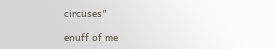circuses"

enuff of me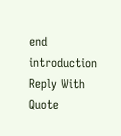end introduction
Reply With Quote